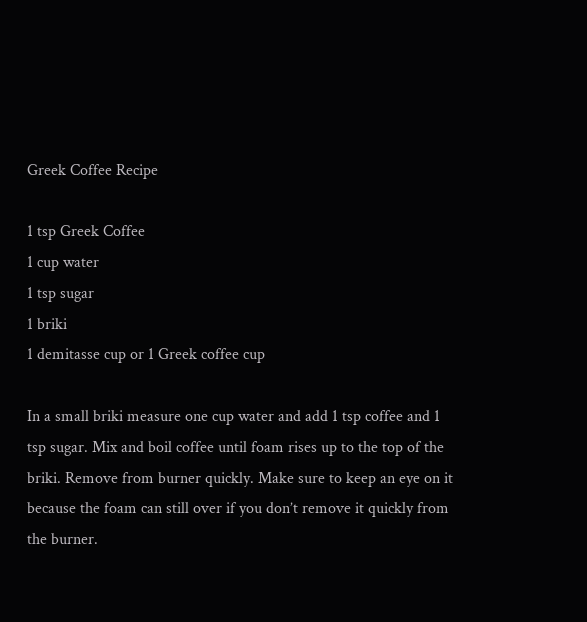Greek Coffee Recipe

1 tsp Greek Coffee
1 cup water
1 tsp sugar
1 briki
1 demitasse cup or 1 Greek coffee cup

In a small briki measure one cup water and add 1 tsp coffee and 1 tsp sugar. Mix and boil coffee until foam rises up to the top of the briki. Remove from burner quickly. Make sure to keep an eye on it because the foam can still over if you don’t remove it quickly from the burner.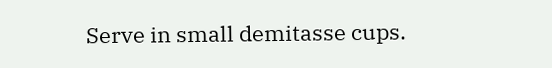Serve in small demitasse cups.